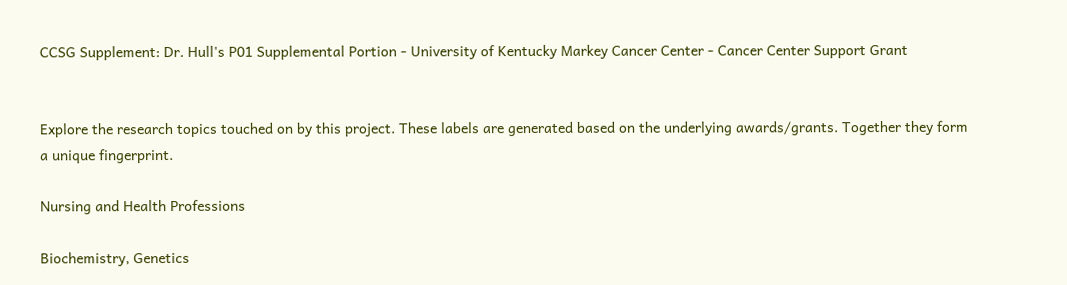CCSG Supplement: Dr. Hull's P01 Supplemental Portion - University of Kentucky Markey Cancer Center - Cancer Center Support Grant


Explore the research topics touched on by this project. These labels are generated based on the underlying awards/grants. Together they form a unique fingerprint.

Nursing and Health Professions

Biochemistry, Genetics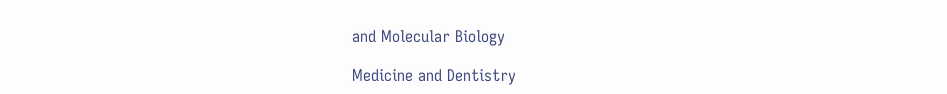and Molecular Biology

Medicine and Dentistry